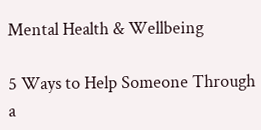Mental Health & Wellbeing

5 Ways to Help Someone Through a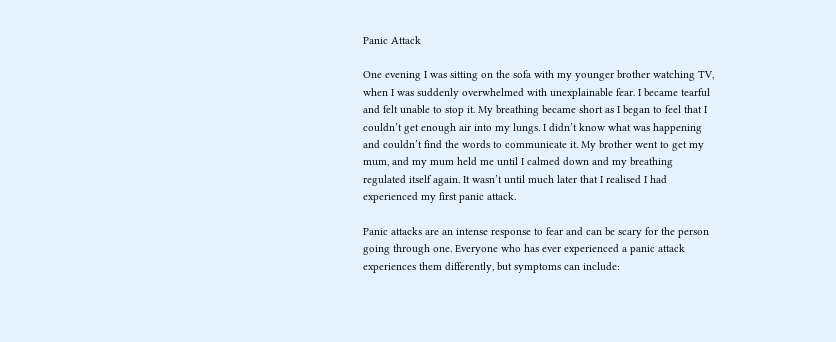Panic Attack

One evening I was sitting on the sofa with my younger brother watching TV, when I was suddenly overwhelmed with unexplainable fear. I became tearful and felt unable to stop it. My breathing became short as I began to feel that I couldn’t get enough air into my lungs. I didn’t know what was happening and couldn’t find the words to communicate it. My brother went to get my mum, and my mum held me until I calmed down and my breathing regulated itself again. It wasn’t until much later that I realised I had experienced my first panic attack.

Panic attacks are an intense response to fear and can be scary for the person going through one. Everyone who has ever experienced a panic attack experiences them differently, but symptoms can include: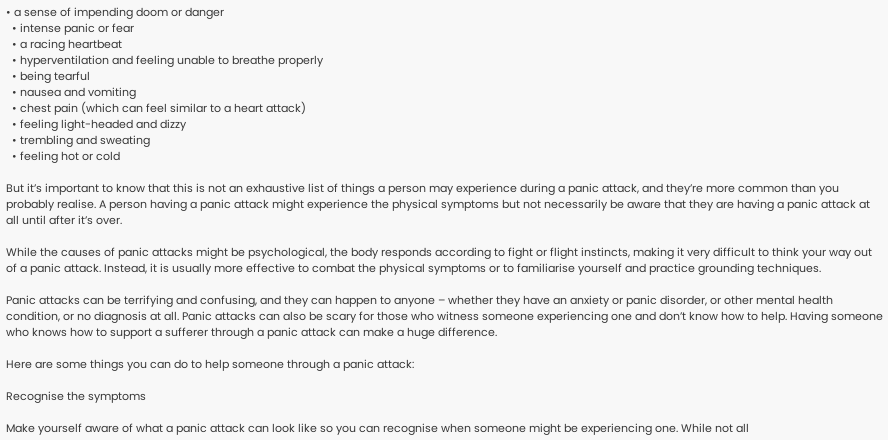• a sense of impending doom or danger
  • intense panic or fear
  • a racing heartbeat
  • hyperventilation and feeling unable to breathe properly
  • being tearful
  • nausea and vomiting
  • chest pain (which can feel similar to a heart attack)
  • feeling light-headed and dizzy
  • trembling and sweating
  • feeling hot or cold

But it’s important to know that this is not an exhaustive list of things a person may experience during a panic attack, and they’re more common than you probably realise. A person having a panic attack might experience the physical symptoms but not necessarily be aware that they are having a panic attack at all until after it’s over.

While the causes of panic attacks might be psychological, the body responds according to fight or flight instincts, making it very difficult to think your way out of a panic attack. Instead, it is usually more effective to combat the physical symptoms or to familiarise yourself and practice grounding techniques.

Panic attacks can be terrifying and confusing, and they can happen to anyone – whether they have an anxiety or panic disorder, or other mental health condition, or no diagnosis at all. Panic attacks can also be scary for those who witness someone experiencing one and don’t know how to help. Having someone who knows how to support a sufferer through a panic attack can make a huge difference.

Here are some things you can do to help someone through a panic attack:

Recognise the symptoms

Make yourself aware of what a panic attack can look like so you can recognise when someone might be experiencing one. While not all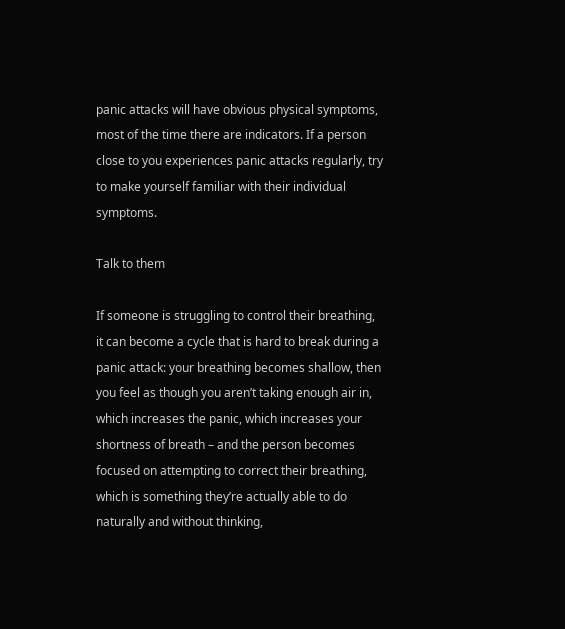panic attacks will have obvious physical symptoms, most of the time there are indicators. If a person close to you experiences panic attacks regularly, try to make yourself familiar with their individual symptoms.

Talk to them

If someone is struggling to control their breathing, it can become a cycle that is hard to break during a panic attack: your breathing becomes shallow, then you feel as though you aren’t taking enough air in, which increases the panic, which increases your shortness of breath – and the person becomes focused on attempting to correct their breathing, which is something they’re actually able to do naturally and without thinking,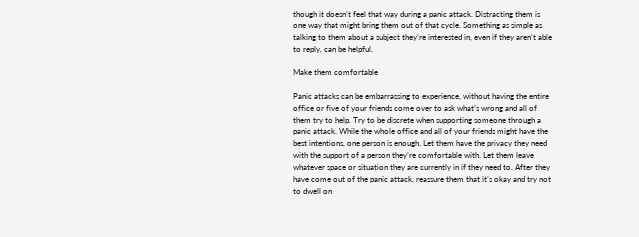though it doesn’t feel that way during a panic attack. Distracting them is one way that might bring them out of that cycle. Something as simple as talking to them about a subject they’re interested in, even if they aren’t able to reply, can be helpful.

Make them comfortable

Panic attacks can be embarrassing to experience, without having the entire office or five of your friends come over to ask what’s wrong and all of them try to help. Try to be discrete when supporting someone through a panic attack. While the whole office and all of your friends might have the best intentions, one person is enough. Let them have the privacy they need with the support of a person they’re comfortable with. Let them leave whatever space or situation they are currently in if they need to. After they have come out of the panic attack, reassure them that it’s okay and try not to dwell on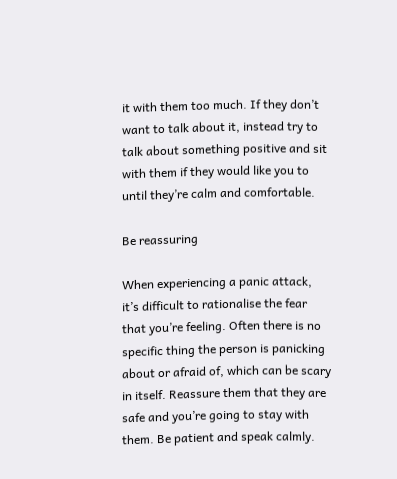it with them too much. If they don’t want to talk about it, instead try to talk about something positive and sit with them if they would like you to until they’re calm and comfortable.

Be reassuring

When experiencing a panic attack, it’s difficult to rationalise the fear that you’re feeling. Often there is no specific thing the person is panicking about or afraid of, which can be scary in itself. Reassure them that they are safe and you’re going to stay with them. Be patient and speak calmly.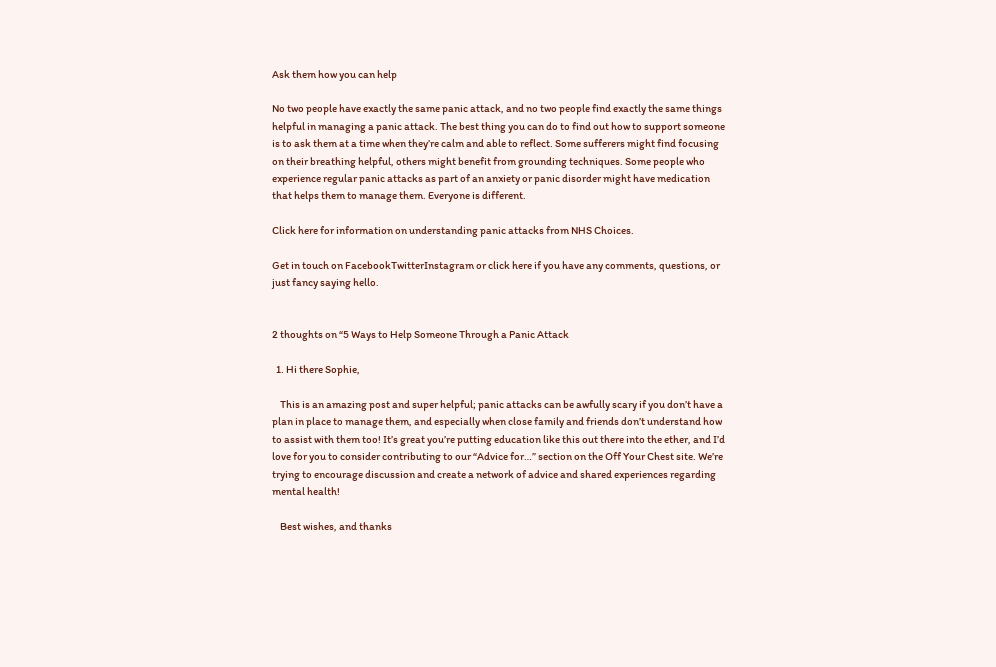Ask them how you can help

No two people have exactly the same panic attack, and no two people find exactly the same things helpful in managing a panic attack. The best thing you can do to find out how to support someone is to ask them at a time when they’re calm and able to reflect. Some sufferers might find focusing on their breathing helpful, others might benefit from grounding techniques. Some people who experience regular panic attacks as part of an anxiety or panic disorder might have medication that helps them to manage them. Everyone is different.

Click here for information on understanding panic attacks from NHS Choices.

Get in touch on FacebookTwitterInstagram or click here if you have any comments, questions, or just fancy saying hello.


2 thoughts on “5 Ways to Help Someone Through a Panic Attack

  1. Hi there Sophie,

    This is an amazing post and super helpful; panic attacks can be awfully scary if you don’t have a plan in place to manage them, and especially when close family and friends don’t understand how to assist with them too! It’s great you’re putting education like this out there into the ether, and I’d love for you to consider contributing to our “Advice for…” section on the Off Your Chest site. We’re trying to encourage discussion and create a network of advice and shared experiences regarding mental health!

    Best wishes, and thanks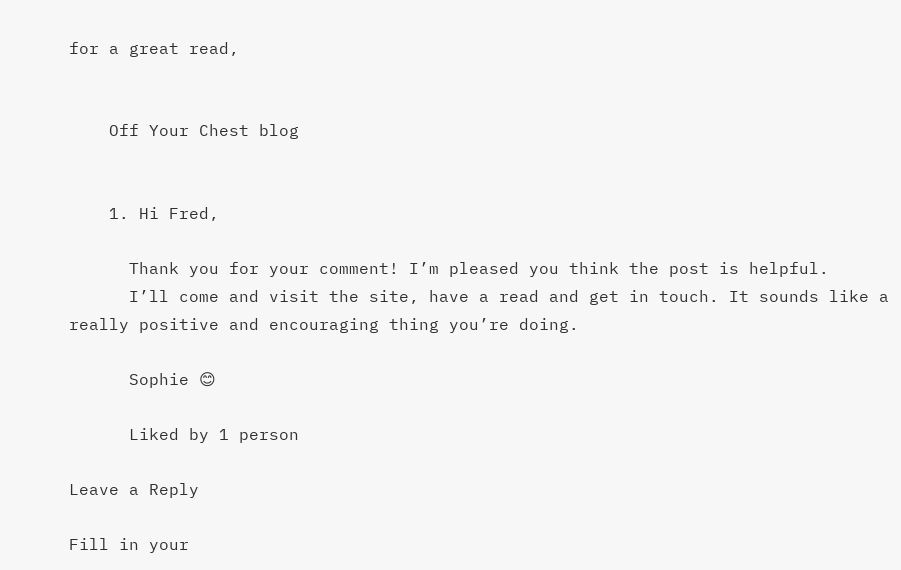for a great read,


    Off Your Chest blog


    1. Hi Fred,

      Thank you for your comment! I’m pleased you think the post is helpful.
      I’ll come and visit the site, have a read and get in touch. It sounds like a really positive and encouraging thing you’re doing.

      Sophie 😊

      Liked by 1 person

Leave a Reply

Fill in your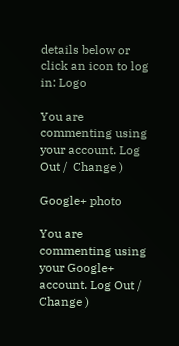details below or click an icon to log in: Logo

You are commenting using your account. Log Out /  Change )

Google+ photo

You are commenting using your Google+ account. Log Out /  Change )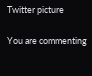Twitter picture

You are commenting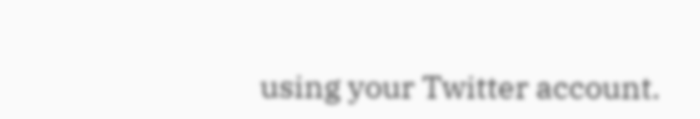using your Twitter account.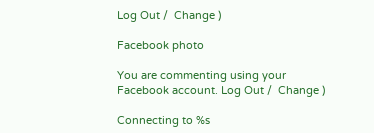Log Out /  Change )

Facebook photo

You are commenting using your Facebook account. Log Out /  Change )

Connecting to %s